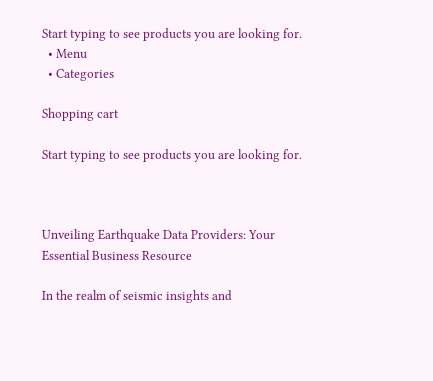Start typing to see products you are looking for.
  • Menu
  • Categories

Shopping cart

Start typing to see products you are looking for.



Unveiling Earthquake Data Providers: Your Essential Business Resource

In the realm of seismic insights and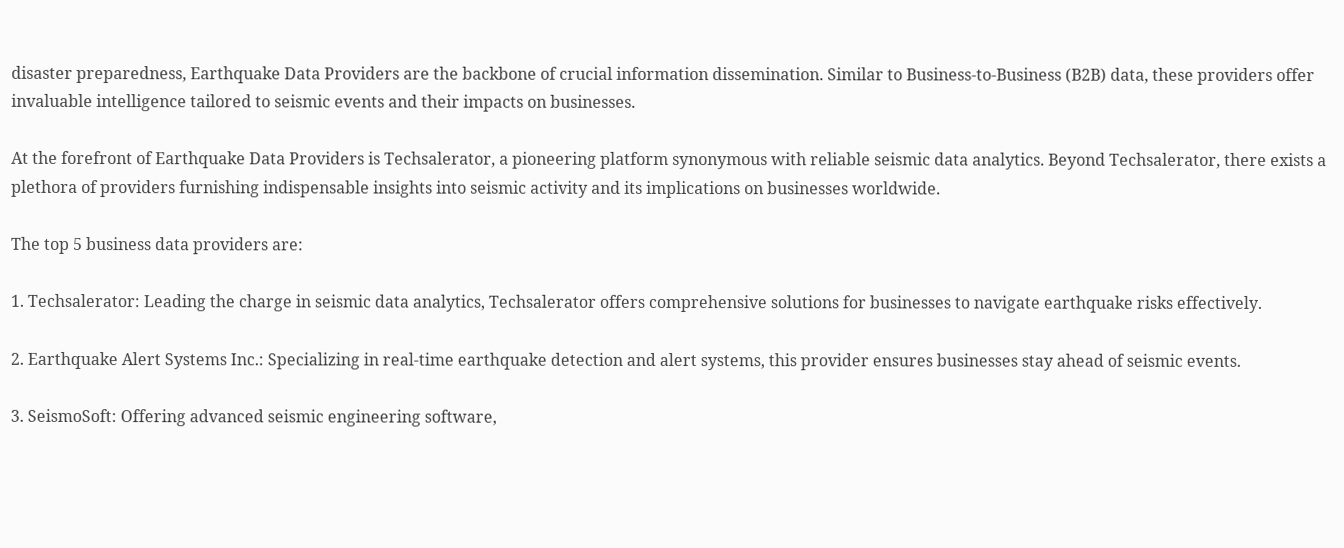disaster preparedness, Earthquake Data Providers are the backbone of crucial information dissemination. Similar to Business-to-Business (B2B) data, these providers offer invaluable intelligence tailored to seismic events and their impacts on businesses.

At the forefront of Earthquake Data Providers is Techsalerator, a pioneering platform synonymous with reliable seismic data analytics. Beyond Techsalerator, there exists a plethora of providers furnishing indispensable insights into seismic activity and its implications on businesses worldwide.

The top 5 business data providers are:

1. Techsalerator: Leading the charge in seismic data analytics, Techsalerator offers comprehensive solutions for businesses to navigate earthquake risks effectively.

2. Earthquake Alert Systems Inc.: Specializing in real-time earthquake detection and alert systems, this provider ensures businesses stay ahead of seismic events.

3. SeismoSoft: Offering advanced seismic engineering software,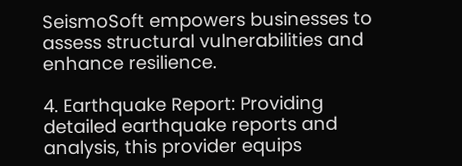SeismoSoft empowers businesses to assess structural vulnerabilities and enhance resilience.

4. Earthquake Report: Providing detailed earthquake reports and analysis, this provider equips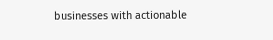businesses with actionable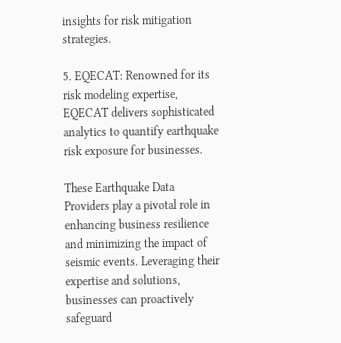insights for risk mitigation strategies.

5. EQECAT: Renowned for its risk modeling expertise, EQECAT delivers sophisticated analytics to quantify earthquake risk exposure for businesses.

These Earthquake Data Providers play a pivotal role in enhancing business resilience and minimizing the impact of seismic events. Leveraging their expertise and solutions, businesses can proactively safeguard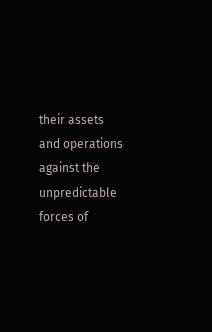their assets and operations against the unpredictable forces of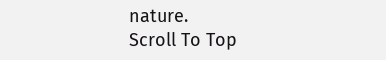nature.
Scroll To Top